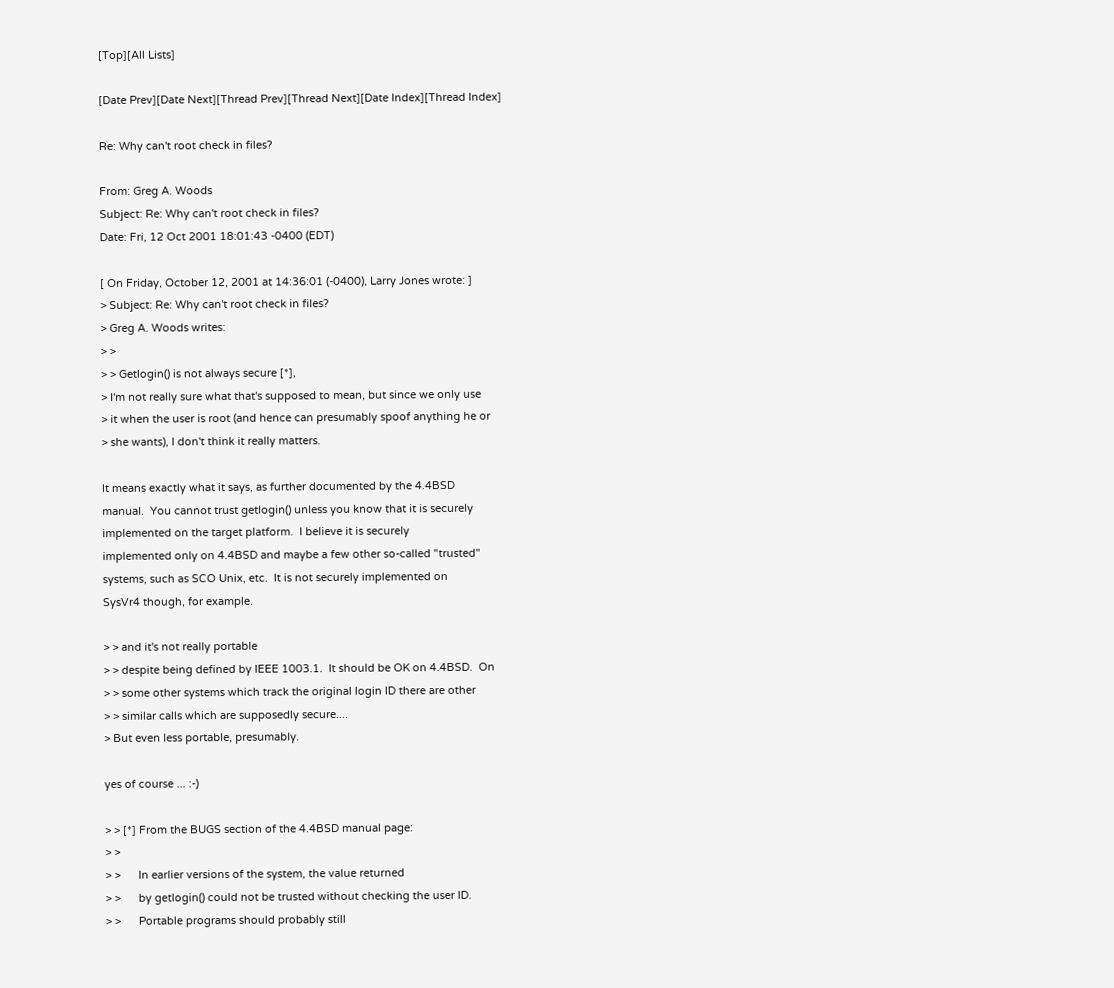[Top][All Lists]

[Date Prev][Date Next][Thread Prev][Thread Next][Date Index][Thread Index]

Re: Why can't root check in files?

From: Greg A. Woods
Subject: Re: Why can't root check in files?
Date: Fri, 12 Oct 2001 18:01:43 -0400 (EDT)

[ On Friday, October 12, 2001 at 14:36:01 (-0400), Larry Jones wrote: ]
> Subject: Re: Why can't root check in files?
> Greg A. Woods writes:
> >
> > Getlogin() is not always secure [*],
> I'm not really sure what that's supposed to mean, but since we only use
> it when the user is root (and hence can presumably spoof anything he or
> she wants), I don't think it really matters.

It means exactly what it says, as further documented by the 4.4BSD
manual.  You cannot trust getlogin() unless you know that it is securely
implemented on the target platform.  I believe it is securely
implemented only on 4.4BSD and maybe a few other so-called "trusted"
systems, such as SCO Unix, etc.  It is not securely implemented on
SysVr4 though, for example.

> > and it's not really portable
> > despite being defined by IEEE 1003.1.  It should be OK on 4.4BSD.  On
> > some other systems which track the original login ID there are other
> > similar calls which are supposedly secure....
> But even less portable, presumably.

yes of course ... :-)

> > [*] From the BUGS section of the 4.4BSD manual page:
> >
> >      In earlier versions of the system, the value returned
> >      by getlogin() could not be trusted without checking the user ID.
> >      Portable programs should probably still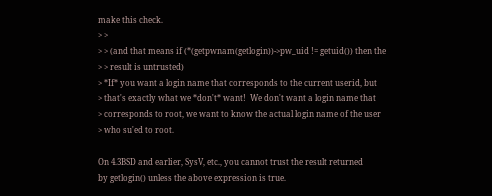make this check.
> >
> > (and that means if (*(getpwnam(getlogin))->pw_uid != getuid()) then the
> > result is untrusted)
> *If* you want a login name that corresponds to the current userid, but
> that's exactly what we *don't* want!  We don't want a login name that
> corresponds to root, we want to know the actual login name of the user
> who su'ed to root.

On 4.3BSD and earlier, SysV, etc., you cannot trust the result returned
by getlogin() unless the above expression is true.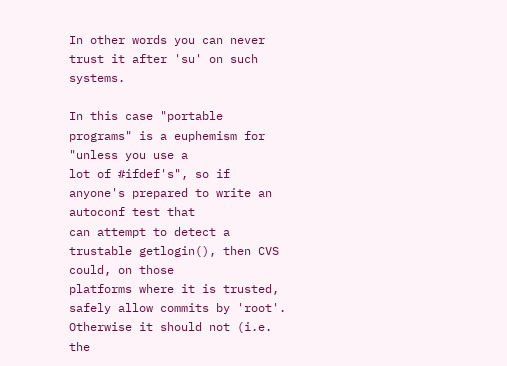In other words you can never trust it after 'su' on such systems.

In this case "portable programs" is a euphemism for "unless you use a
lot of #ifdef's", so if anyone's prepared to write an autoconf test that
can attempt to detect a trustable getlogin(), then CVS could, on those
platforms where it is trusted, safely allow commits by 'root'.
Otherwise it should not (i.e. the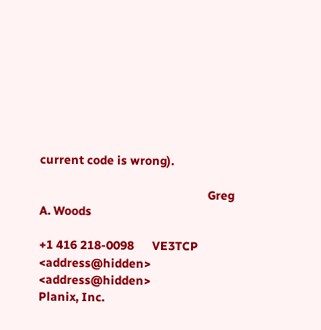current code is wrong).

                                                        Greg A. Woods

+1 416 218-0098      VE3TCP      <address@hidden>     <address@hidden>
Planix, Inc.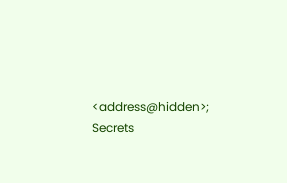<address@hidden>;   Secrets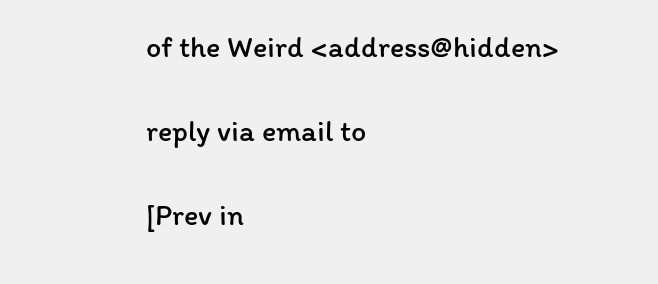of the Weird <address@hidden>

reply via email to

[Prev in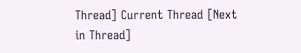Thread] Current Thread [Next in Thread]